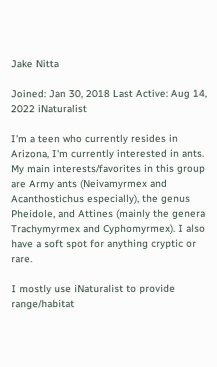Jake Nitta

Joined: Jan 30, 2018 Last Active: Aug 14, 2022 iNaturalist

I'm a teen who currently resides in Arizona, I'm currently interested in ants. My main interests/favorites in this group are Army ants (Neivamyrmex and Acanthostichus especially), the genus Pheidole, and Attines (mainly the genera Trachymyrmex and Cyphomyrmex). I also have a soft spot for anything cryptic or rare.

I mostly use iNaturalist to provide range/habitat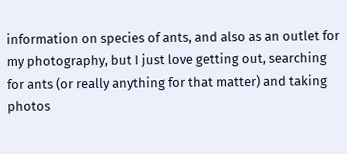information on species of ants, and also as an outlet for my photography, but I just love getting out, searching for ants (or really anything for that matter) and taking photos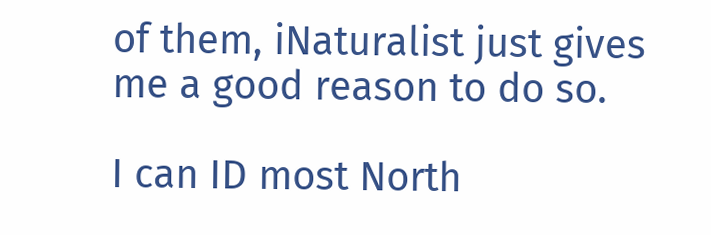of them, iNaturalist just gives me a good reason to do so.

I can ID most North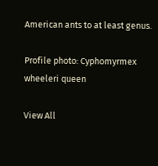American ants to at least genus.

Profile photo: Cyphomyrmex wheeleri queen

View All